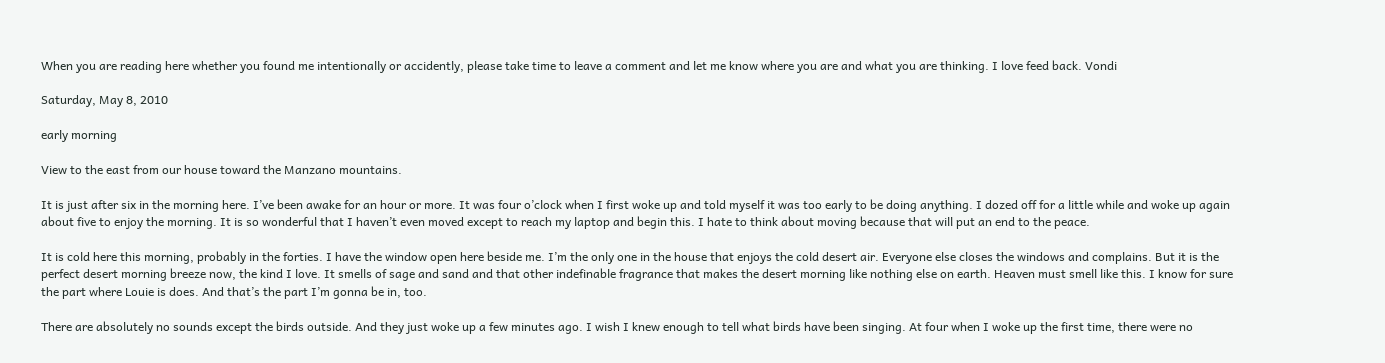When you are reading here whether you found me intentionally or accidently, please take time to leave a comment and let me know where you are and what you are thinking. I love feed back. Vondi

Saturday, May 8, 2010

early morning

View to the east from our house toward the Manzano mountains.

It is just after six in the morning here. I’ve been awake for an hour or more. It was four o’clock when I first woke up and told myself it was too early to be doing anything. I dozed off for a little while and woke up again about five to enjoy the morning. It is so wonderful that I haven’t even moved except to reach my laptop and begin this. I hate to think about moving because that will put an end to the peace.

It is cold here this morning, probably in the forties. I have the window open here beside me. I’m the only one in the house that enjoys the cold desert air. Everyone else closes the windows and complains. But it is the perfect desert morning breeze now, the kind I love. It smells of sage and sand and that other indefinable fragrance that makes the desert morning like nothing else on earth. Heaven must smell like this. I know for sure the part where Louie is does. And that’s the part I’m gonna be in, too.

There are absolutely no sounds except the birds outside. And they just woke up a few minutes ago. I wish I knew enough to tell what birds have been singing. At four when I woke up the first time, there were no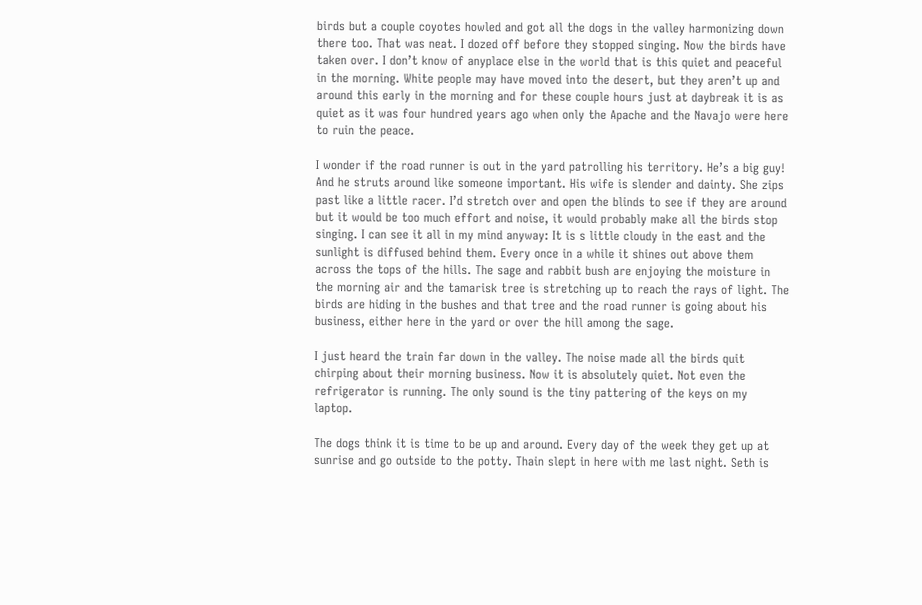birds but a couple coyotes howled and got all the dogs in the valley harmonizing down there too. That was neat. I dozed off before they stopped singing. Now the birds have taken over. I don’t know of anyplace else in the world that is this quiet and peaceful in the morning. White people may have moved into the desert, but they aren’t up and around this early in the morning and for these couple hours just at daybreak it is as quiet as it was four hundred years ago when only the Apache and the Navajo were here to ruin the peace.

I wonder if the road runner is out in the yard patrolling his territory. He’s a big guy! And he struts around like someone important. His wife is slender and dainty. She zips past like a little racer. I’d stretch over and open the blinds to see if they are around but it would be too much effort and noise, it would probably make all the birds stop singing. I can see it all in my mind anyway: It is s little cloudy in the east and the sunlight is diffused behind them. Every once in a while it shines out above them across the tops of the hills. The sage and rabbit bush are enjoying the moisture in the morning air and the tamarisk tree is stretching up to reach the rays of light. The birds are hiding in the bushes and that tree and the road runner is going about his business, either here in the yard or over the hill among the sage.

I just heard the train far down in the valley. The noise made all the birds quit chirping about their morning business. Now it is absolutely quiet. Not even the refrigerator is running. The only sound is the tiny pattering of the keys on my laptop.

The dogs think it is time to be up and around. Every day of the week they get up at sunrise and go outside to the potty. Thain slept in here with me last night. Seth is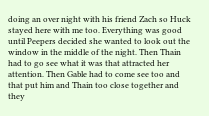doing an over night with his friend Zach so Huck stayed here with me too. Everything was good until Peepers decided she wanted to look out the window in the middle of the night. Then Thain had to go see what it was that attracted her attention. Then Gable had to come see too and that put him and Thain too close together and they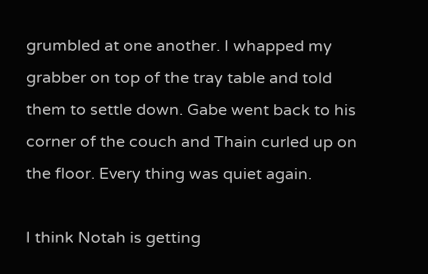grumbled at one another. I whapped my grabber on top of the tray table and told them to settle down. Gabe went back to his corner of the couch and Thain curled up on the floor. Every thing was quiet again.

I think Notah is getting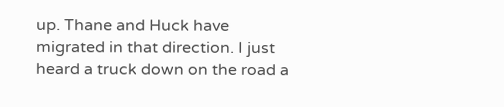up. Thane and Huck have migrated in that direction. I just heard a truck down on the road a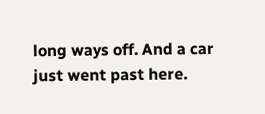long ways off. And a car just went past here.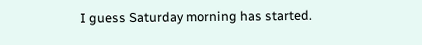I guess Saturday morning has started.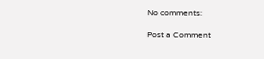No comments:

Post a Comment